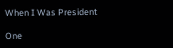When I Was President

One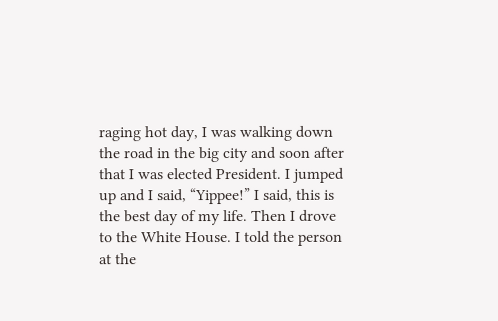raging hot day, I was walking down the road in the big city and soon after that I was elected President. I jumped up and I said, “Yippee!” I said, this is the best day of my life. Then I drove to the White House. I told the person at the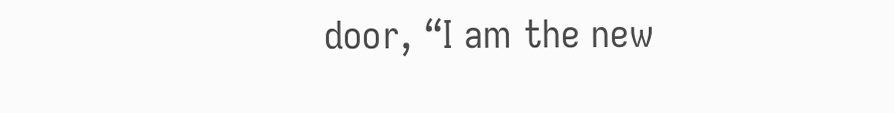door, “I am the new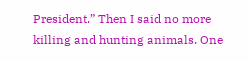President.” Then I said no more killing and hunting animals. One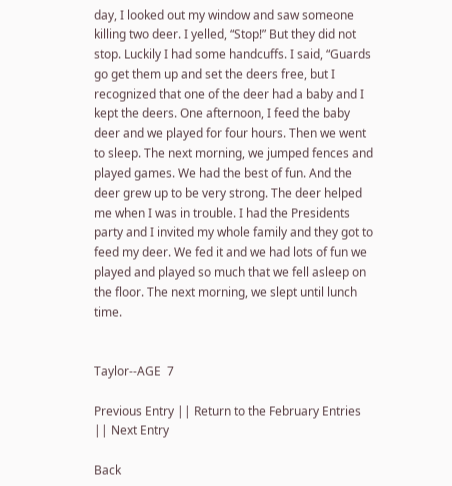day, I looked out my window and saw someone killing two deer. I yelled, “Stop!” But they did not stop. Luckily I had some handcuffs. I said, “Guards go get them up and set the deers free, but I recognized that one of the deer had a baby and I kept the deers. One afternoon, I feed the baby deer and we played for four hours. Then we went to sleep. The next morning, we jumped fences and played games. We had the best of fun. And the deer grew up to be very strong. The deer helped me when I was in trouble. I had the Presidents party and I invited my whole family and they got to feed my deer. We fed it and we had lots of fun we played and played so much that we fell asleep on the floor. The next morning, we slept until lunch time.


Taylor--AGE  7

Previous Entry || Return to the February Entries || Next Entry

Back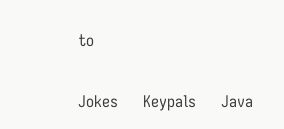to

Jokes     Keypals     Java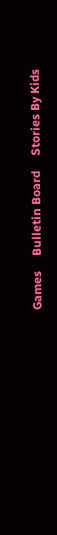Games     Bulletin Board     Stories By Kids